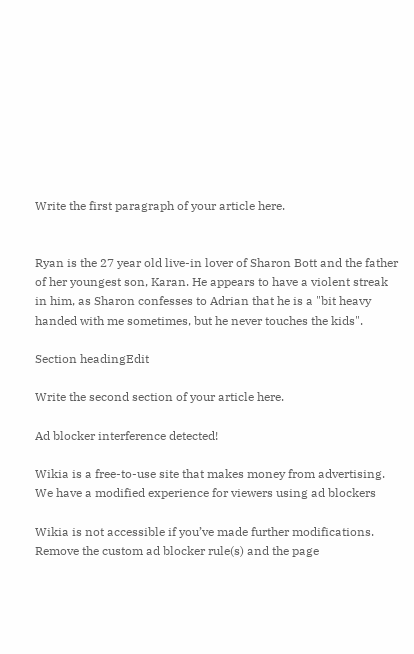Write the first paragraph of your article here.


Ryan is the 27 year old live-in lover of Sharon Bott and the father of her youngest son, Karan. He appears to have a violent streak in him, as Sharon confesses to Adrian that he is a "bit heavy handed with me sometimes, but he never touches the kids".

Section headingEdit

Write the second section of your article here.

Ad blocker interference detected!

Wikia is a free-to-use site that makes money from advertising. We have a modified experience for viewers using ad blockers

Wikia is not accessible if you’ve made further modifications. Remove the custom ad blocker rule(s) and the page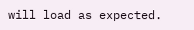will load as expected.